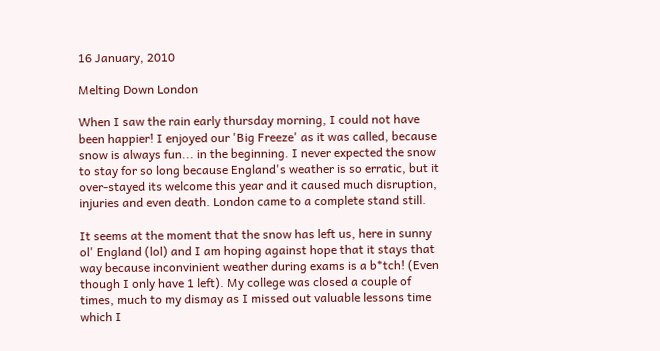16 January, 2010

Melting Down London

When I saw the rain early thursday morning, I could not have been happier! I enjoyed our 'Big Freeze' as it was called, because snow is always fun... in the beginning. I never expected the snow to stay for so long because England's weather is so erratic, but it over-stayed its welcome this year and it caused much disruption, injuries and even death. London came to a complete stand still.

It seems at the moment that the snow has left us, here in sunny ol' England (lol) and I am hoping against hope that it stays that way because inconvinient weather during exams is a b*tch! (Even though I only have 1 left). My college was closed a couple of times, much to my dismay as I missed out valuable lessons time which I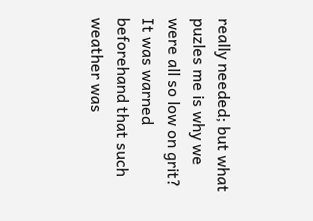really needed; but what puzles me is why we were all so low on grit? It was warned beforehand that such weather was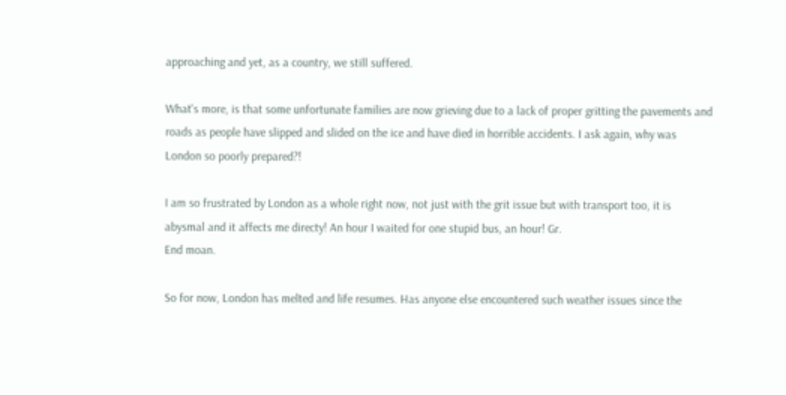approaching and yet, as a country, we still suffered.

What's more, is that some unfortunate families are now grieving due to a lack of proper gritting the pavements and roads as people have slipped and slided on the ice and have died in horrible accidents. I ask again, why was London so poorly prepared?!

I am so frustrated by London as a whole right now, not just with the grit issue but with transport too, it is abysmal and it affects me directy! An hour I waited for one stupid bus, an hour! Gr.
End moan.

So for now, London has melted and life resumes. Has anyone else encountered such weather issues since the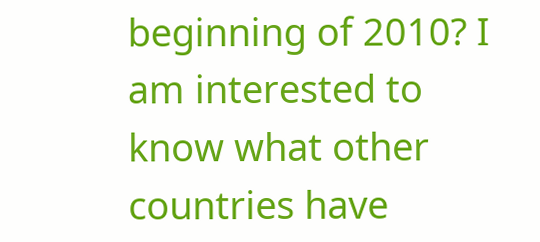beginning of 2010? I am interested to know what other countries have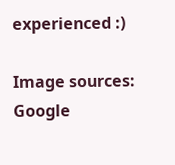experienced :)

Image sources: Google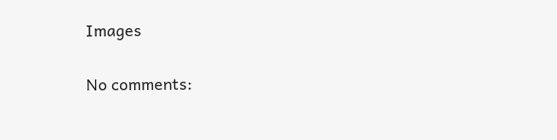Images

No comments: